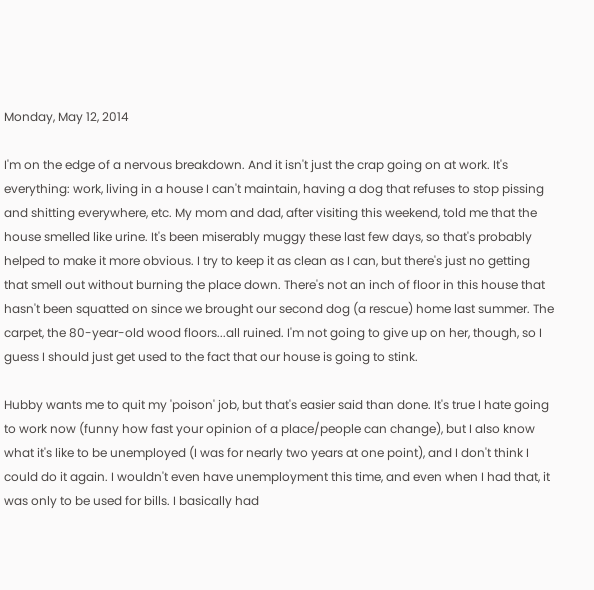Monday, May 12, 2014

I'm on the edge of a nervous breakdown. And it isn't just the crap going on at work. It's everything: work, living in a house I can't maintain, having a dog that refuses to stop pissing and shitting everywhere, etc. My mom and dad, after visiting this weekend, told me that the house smelled like urine. It's been miserably muggy these last few days, so that's probably helped to make it more obvious. I try to keep it as clean as I can, but there's just no getting that smell out without burning the place down. There's not an inch of floor in this house that hasn't been squatted on since we brought our second dog (a rescue) home last summer. The carpet, the 80-year-old wood floors...all ruined. I'm not going to give up on her, though, so I guess I should just get used to the fact that our house is going to stink.

Hubby wants me to quit my 'poison' job, but that's easier said than done. It's true I hate going to work now (funny how fast your opinion of a place/people can change), but I also know what it's like to be unemployed (I was for nearly two years at one point), and I don't think I could do it again. I wouldn't even have unemployment this time, and even when I had that, it was only to be used for bills. I basically had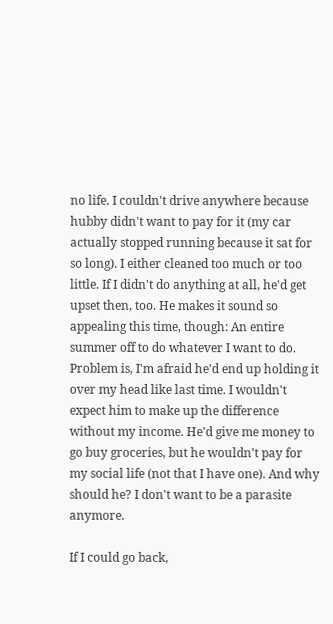no life. I couldn't drive anywhere because hubby didn't want to pay for it (my car actually stopped running because it sat for so long). I either cleaned too much or too little. If I didn't do anything at all, he'd get upset then, too. He makes it sound so appealing this time, though: An entire summer off to do whatever I want to do. Problem is, I'm afraid he'd end up holding it over my head like last time. I wouldn't expect him to make up the difference without my income. He'd give me money to go buy groceries, but he wouldn't pay for my social life (not that I have one). And why should he? I don't want to be a parasite anymore.

If I could go back,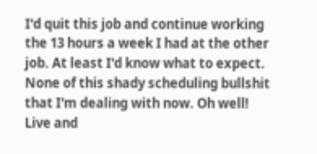I'd quit this job and continue working the 13 hours a week I had at the other job. At least I'd know what to expect. None of this shady scheduling bullshit that I'm dealing with now. Oh well! Live and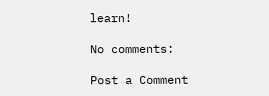learn!

No comments:

Post a Comment